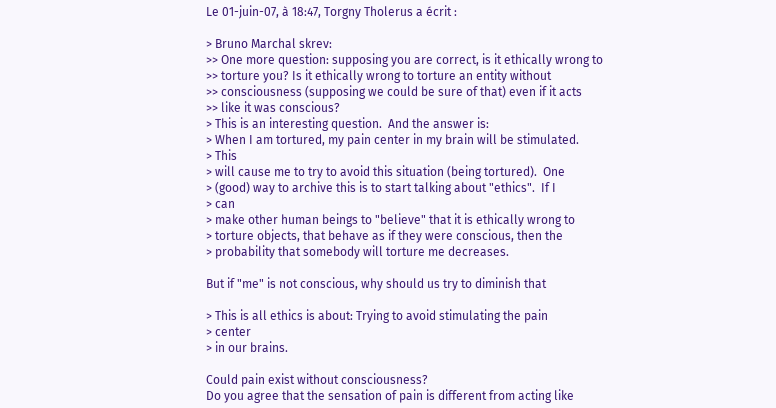Le 01-juin-07, à 18:47, Torgny Tholerus a écrit :

> Bruno Marchal skrev:
>> One more question: supposing you are correct, is it ethically wrong to
>> torture you? Is it ethically wrong to torture an entity without
>> consciousness (supposing we could be sure of that) even if it acts
>> like it was conscious?
> This is an interesting question.  And the answer is:
> When I am tortured, my pain center in my brain will be stimulated.
> This
> will cause me to try to avoid this situation (being tortured).  One
> (good) way to archive this is to start talking about "ethics".  If I
> can
> make other human beings to "believe" that it is ethically wrong to
> torture objects, that behave as if they were conscious, then the
> probability that somebody will torture me decreases.

But if "me" is not conscious, why should us try to diminish that

> This is all ethics is about: Trying to avoid stimulating the pain
> center
> in our brains.

Could pain exist without consciousness?
Do you agree that the sensation of pain is different from acting like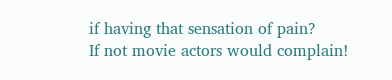if having that sensation of pain?
If not movie actors would complain!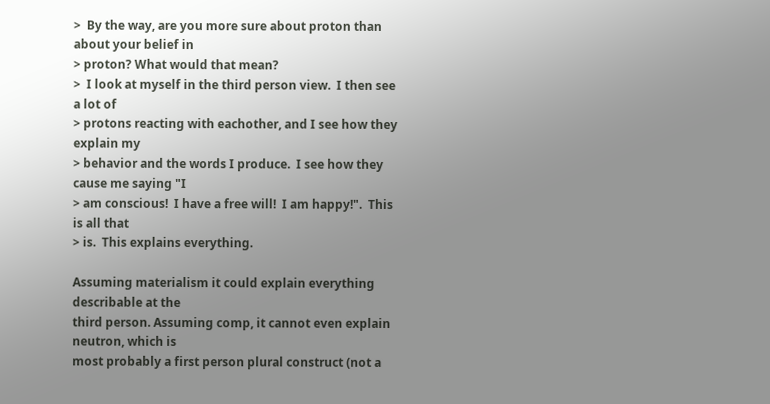>  By the way, are you more sure about proton than about your belief in
> proton? What would that mean?
>  I look at myself in the third person view.  I then see a lot of
> protons reacting with eachother, and I see how they explain my
> behavior and the words I produce.  I see how they cause me saying "I
> am conscious!  I have a free will!  I am happy!".  This is all that
> is.  This explains everything.

Assuming materialism it could explain everything describable at the
third person. Assuming comp, it cannot even explain neutron, which is
most probably a first person plural construct (not a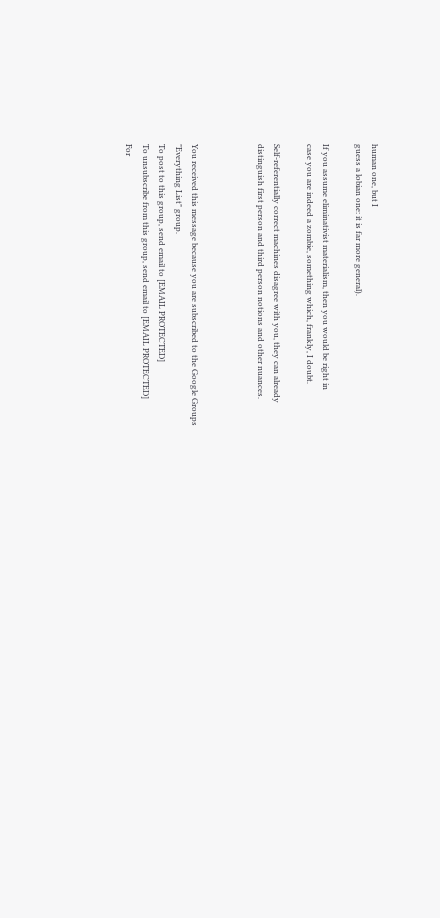human one, but I
guess a lobian one: it is far more general).

If you assume eliminativist materialism, then you would be right in
case you are indeed a zombie, something which, frankly, I doubt.

Self-referentially correct machines disagree with you, they can already
distinguish first person and third person notions and other nuances.



You received this message because you are subscribed to the Google Groups
"Everything List" group.
To post to this group, send email to [EMAIL PROTECTED]
To unsubscribe from this group, send email to [EMAIL PROTECTED]
For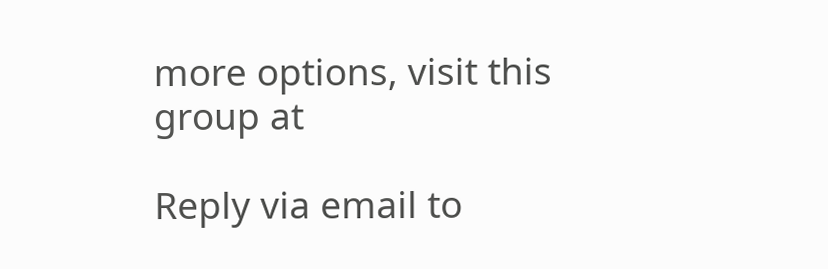more options, visit this group at

Reply via email to